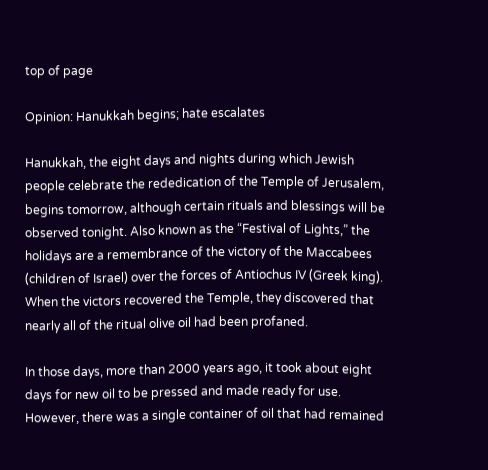top of page

Opinion: Hanukkah begins; hate escalates

Hanukkah, the eight days and nights during which Jewish people celebrate the rededication of the Temple of Jerusalem, begins tomorrow, although certain rituals and blessings will be observed tonight. Also known as the “Festival of Lights,” the holidays are a remembrance of the victory of the Maccabees (children of Israel) over the forces of Antiochus IV (Greek king). When the victors recovered the Temple, they discovered that nearly all of the ritual olive oil had been profaned.

In those days, more than 2000 years ago, it took about eight days for new oil to be pressed and made ready for use. However, there was a single container of oil that had remained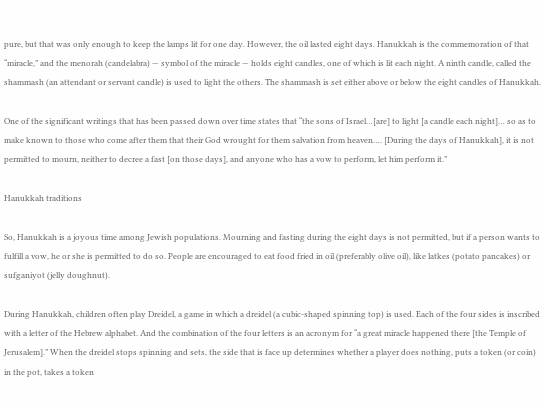pure, but that was only enough to keep the lamps lit for one day. However, the oil lasted eight days. Hanukkah is the commemoration of that “miracle,” and the menorah (candelabra) — symbol of the miracle — holds eight candles, one of which is lit each night. A ninth candle, called the shammash (an attendant or servant candle) is used to light the others. The shammash is set either above or below the eight candles of Hanukkah.

One of the significant writings that has been passed down over time states that “the sons of Israel…[are] to light [a candle each night]… so as to make known to those who come after them that their God wrought for them salvation from heaven…. [During the days of Hanukkah], it is not permitted to mourn, neither to decree a fast [on those days], and anyone who has a vow to perform, let him perform it.”

Hanukkah traditions

So, Hanukkah is a joyous time among Jewish populations. Mourning and fasting during the eight days is not permitted, but if a person wants to fulfill a vow, he or she is permitted to do so. People are encouraged to eat food fried in oil (preferably olive oil), like latkes (potato pancakes) or sufganiyot (jelly doughnut).

During Hanukkah, children often play Dreidel, a game in which a dreidel (a cubic-shaped spinning top) is used. Each of the four sides is inscribed with a letter of the Hebrew alphabet. And the combination of the four letters is an acronym for “a great miracle happened there [the Temple of Jerusalem].” When the dreidel stops spinning and sets, the side that is face up determines whether a player does nothing, puts a token (or coin) in the pot, takes a token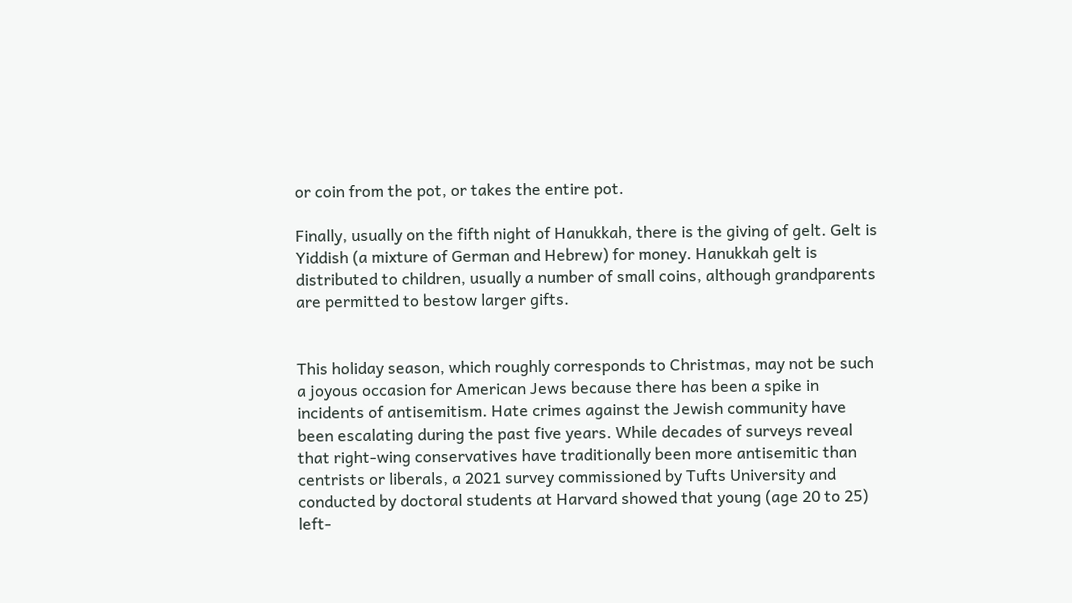or coin from the pot, or takes the entire pot.

Finally, usually on the fifth night of Hanukkah, there is the giving of gelt. Gelt is Yiddish (a mixture of German and Hebrew) for money. Hanukkah gelt is distributed to children, usually a number of small coins, although grandparents are permitted to bestow larger gifts.


This holiday season, which roughly corresponds to Christmas, may not be such a joyous occasion for American Jews because there has been a spike in incidents of antisemitism. Hate crimes against the Jewish community have been escalating during the past five years. While decades of surveys reveal that right-wing conservatives have traditionally been more antisemitic than centrists or liberals, a 2021 survey commissioned by Tufts University and conducted by doctoral students at Harvard showed that young (age 20 to 25) left-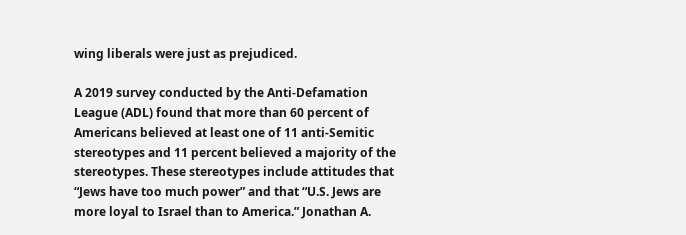wing liberals were just as prejudiced.

A 2019 survey conducted by the Anti-Defamation League (ADL) found that more than 60 percent of Americans believed at least one of 11 anti-Semitic stereotypes and 11 percent believed a majority of the stereotypes. These stereotypes include attitudes that “Jews have too much power” and that “U.S. Jews are more loyal to Israel than to America.” Jonathan A.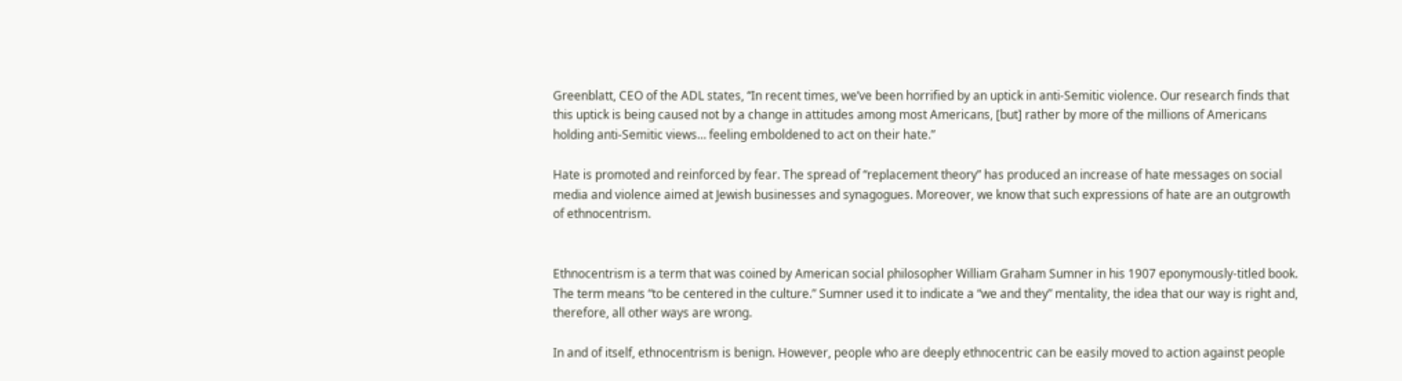Greenblatt, CEO of the ADL states, “In recent times, we’ve been horrified by an uptick in anti-Semitic violence. Our research finds that this uptick is being caused not by a change in attitudes among most Americans, [but] rather by more of the millions of Americans holding anti-Semitic views… feeling emboldened to act on their hate.”

Hate is promoted and reinforced by fear. The spread of “replacement theory” has produced an increase of hate messages on social media and violence aimed at Jewish businesses and synagogues. Moreover, we know that such expressions of hate are an outgrowth of ethnocentrism.


Ethnocentrism is a term that was coined by American social philosopher William Graham Sumner in his 1907 eponymously-titled book. The term means “to be centered in the culture.” Sumner used it to indicate a “we and they” mentality, the idea that our way is right and, therefore, all other ways are wrong.

In and of itself, ethnocentrism is benign. However, people who are deeply ethnocentric can be easily moved to action against people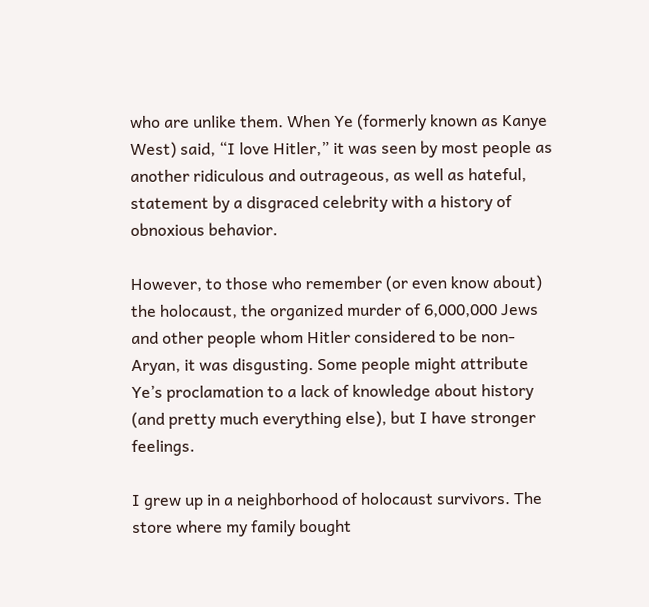who are unlike them. When Ye (formerly known as Kanye West) said, “I love Hitler,” it was seen by most people as another ridiculous and outrageous, as well as hateful, statement by a disgraced celebrity with a history of obnoxious behavior.

However, to those who remember (or even know about) the holocaust, the organized murder of 6,000,000 Jews and other people whom Hitler considered to be non-Aryan, it was disgusting. Some people might attribute Ye’s proclamation to a lack of knowledge about history (and pretty much everything else), but I have stronger feelings.

I grew up in a neighborhood of holocaust survivors. The store where my family bought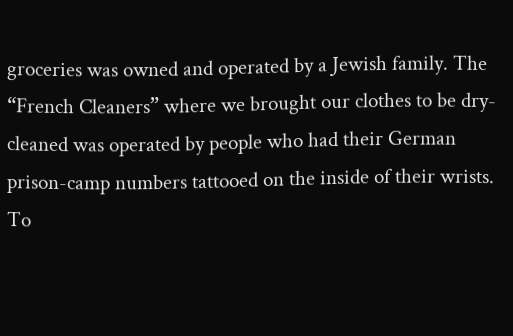groceries was owned and operated by a Jewish family. The “French Cleaners” where we brought our clothes to be dry-cleaned was operated by people who had their German prison-camp numbers tattooed on the inside of their wrists. To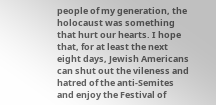people of my generation, the holocaust was something that hurt our hearts. I hope that, for at least the next eight days, Jewish Americans can shut out the vileness and hatred of the anti-Semites and enjoy the Festival of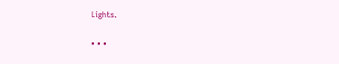Lights.

• • •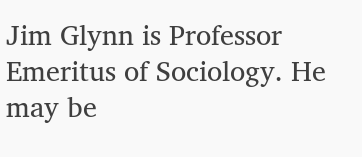Jim Glynn is Professor Emeritus of Sociology. He may be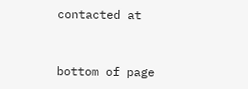contacted at


bottom of page